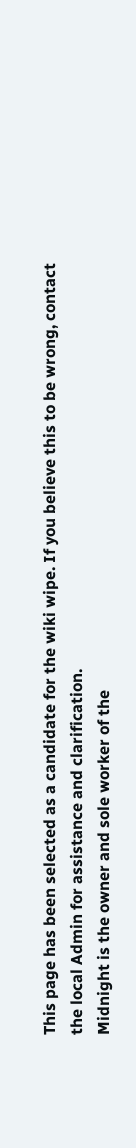This page has been selected as a candidate for the wiki wipe. If you believe this to be wrong, contact the local Admin for assistance and clarification.
Midnight is the owner and sole worker of the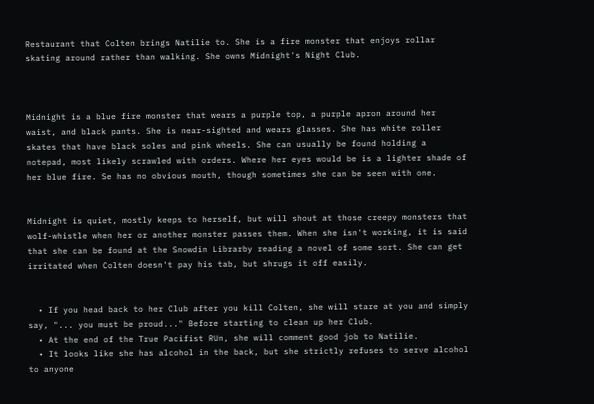Restaurant that Colten brings Natilie to. She is a fire monster that enjoys rollar skating around rather than walking. She owns Midnight's Night Club.



Midnight is a blue fire monster that wears a purple top, a purple apron around her waist, and black pants. She is near-sighted and wears glasses. She has white roller skates that have black soles and pink wheels. She can usually be found holding a notepad, most likely scrawled with orders. Where her eyes would be is a lighter shade of her blue fire. Se has no obvious mouth, though sometimes she can be seen with one.


Midnight is quiet, mostly keeps to herself, but will shout at those creepy monsters that wolf-whistle when her or another monster passes them. When she isn't working, it is said that she can be found at the Snowdin Librarby reading a novel of some sort. She can get irritated when Colten doesn't pay his tab, but shrugs it off easily.


  • If you head back to her Club after you kill Colten, she will stare at you and simply say, "... you must be proud..." Before starting to clean up her Club.
  • At the end of the True Pacifist RUn, she will comment good job to Natilie.
  • It looks like she has alcohol in the back, but she strictly refuses to serve alcohol to anyone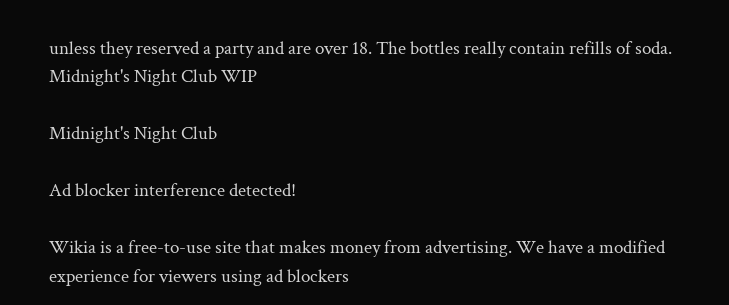unless they reserved a party and are over 18. The bottles really contain refills of soda.
Midnight's Night Club WIP

Midnight's Night Club

Ad blocker interference detected!

Wikia is a free-to-use site that makes money from advertising. We have a modified experience for viewers using ad blockers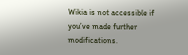Wikia is not accessible if you’ve made further modifications.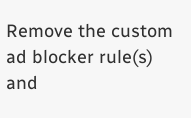Remove the custom ad blocker rule(s) and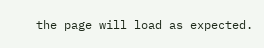the page will load as expected.